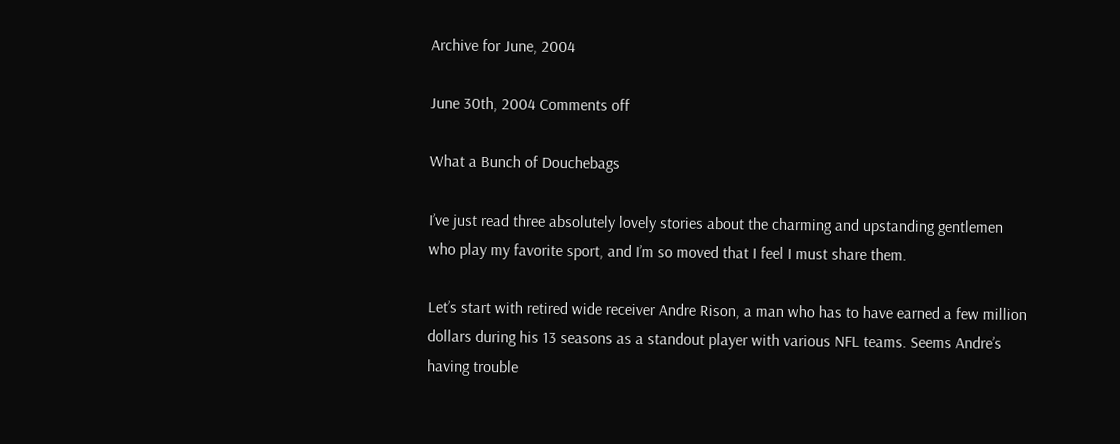Archive for June, 2004

June 30th, 2004 Comments off

What a Bunch of Douchebags

I’ve just read three absolutely lovely stories about the charming and upstanding gentlemen who play my favorite sport, and I’m so moved that I feel I must share them.

Let’s start with retired wide receiver Andre Rison, a man who has to have earned a few million dollars during his 13 seasons as a standout player with various NFL teams. Seems Andre’s having trouble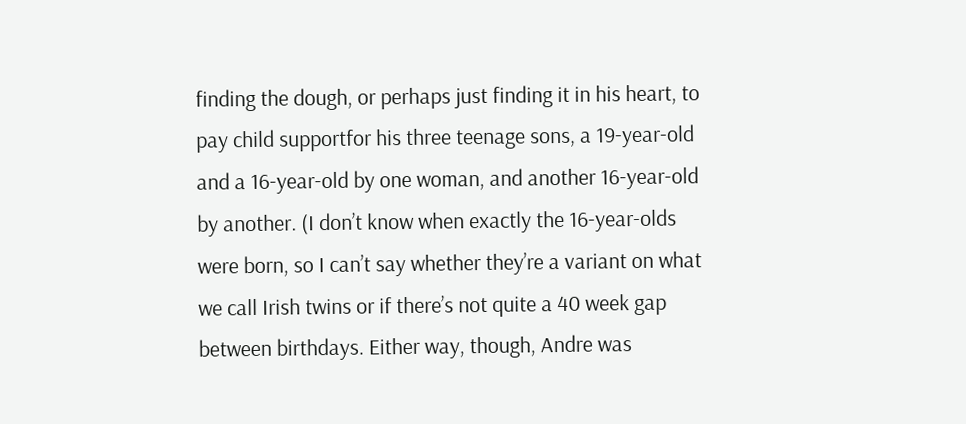finding the dough, or perhaps just finding it in his heart, to pay child supportfor his three teenage sons, a 19-year-old and a 16-year-old by one woman, and another 16-year-old by another. (I don’t know when exactly the 16-year-olds were born, so I can’t say whether they’re a variant on what we call Irish twins or if there’s not quite a 40 week gap between birthdays. Either way, though, Andre was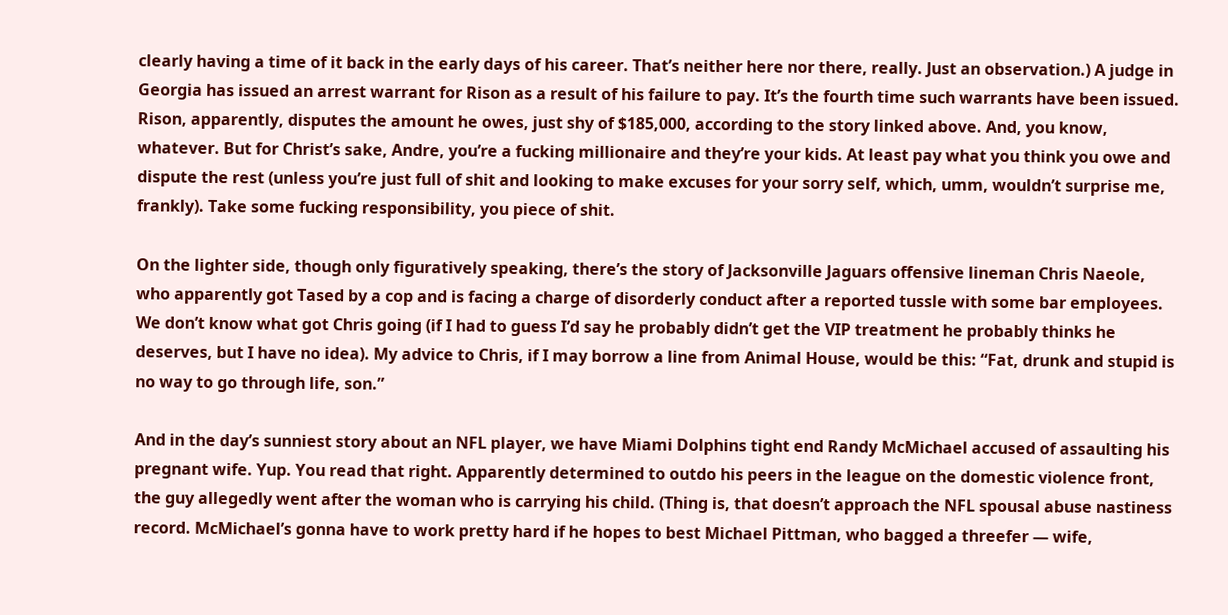clearly having a time of it back in the early days of his career. That’s neither here nor there, really. Just an observation.) A judge in Georgia has issued an arrest warrant for Rison as a result of his failure to pay. It’s the fourth time such warrants have been issued. Rison, apparently, disputes the amount he owes, just shy of $185,000, according to the story linked above. And, you know, whatever. But for Christ’s sake, Andre, you’re a fucking millionaire and they’re your kids. At least pay what you think you owe and dispute the rest (unless you’re just full of shit and looking to make excuses for your sorry self, which, umm, wouldn’t surprise me, frankly). Take some fucking responsibility, you piece of shit.

On the lighter side, though only figuratively speaking, there’s the story of Jacksonville Jaguars offensive lineman Chris Naeole, who apparently got Tased by a cop and is facing a charge of disorderly conduct after a reported tussle with some bar employees. We don’t know what got Chris going (if I had to guess I’d say he probably didn’t get the VIP treatment he probably thinks he deserves, but I have no idea). My advice to Chris, if I may borrow a line from Animal House, would be this: “Fat, drunk and stupid is no way to go through life, son.”

And in the day’s sunniest story about an NFL player, we have Miami Dolphins tight end Randy McMichael accused of assaulting his pregnant wife. Yup. You read that right. Apparently determined to outdo his peers in the league on the domestic violence front, the guy allegedly went after the woman who is carrying his child. (Thing is, that doesn’t approach the NFL spousal abuse nastiness record. McMichael’s gonna have to work pretty hard if he hopes to best Michael Pittman, who bagged a threefer — wife,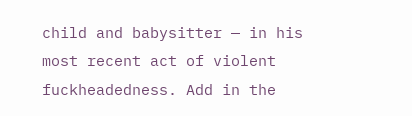child and babysitter — in his most recent act of violent fuckheadedness. Add in the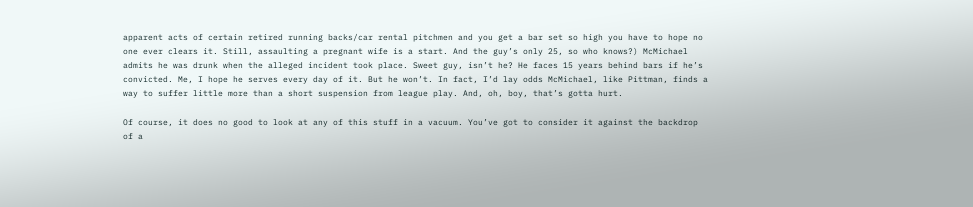apparent acts of certain retired running backs/car rental pitchmen and you get a bar set so high you have to hope no one ever clears it. Still, assaulting a pregnant wife is a start. And the guy’s only 25, so who knows?) McMichael admits he was drunk when the alleged incident took place. Sweet guy, isn’t he? He faces 15 years behind bars if he’s convicted. Me, I hope he serves every day of it. But he won’t. In fact, I’d lay odds McMichael, like Pittman, finds a way to suffer little more than a short suspension from league play. And, oh, boy, that’s gotta hurt.

Of course, it does no good to look at any of this stuff in a vacuum. You’ve got to consider it against the backdrop of a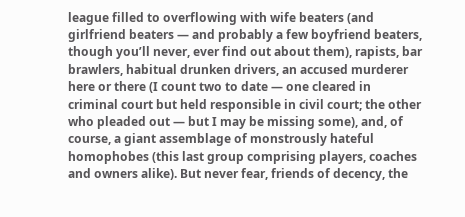league filled to overflowing with wife beaters (and girlfriend beaters — and probably a few boyfriend beaters, though you’ll never, ever find out about them), rapists, bar brawlers, habitual drunken drivers, an accused murderer here or there (I count two to date — one cleared in criminal court but held responsible in civil court; the other who pleaded out — but I may be missing some), and, of course, a giant assemblage of monstrously hateful homophobes (this last group comprising players, coaches and owners alike). But never fear, friends of decency, the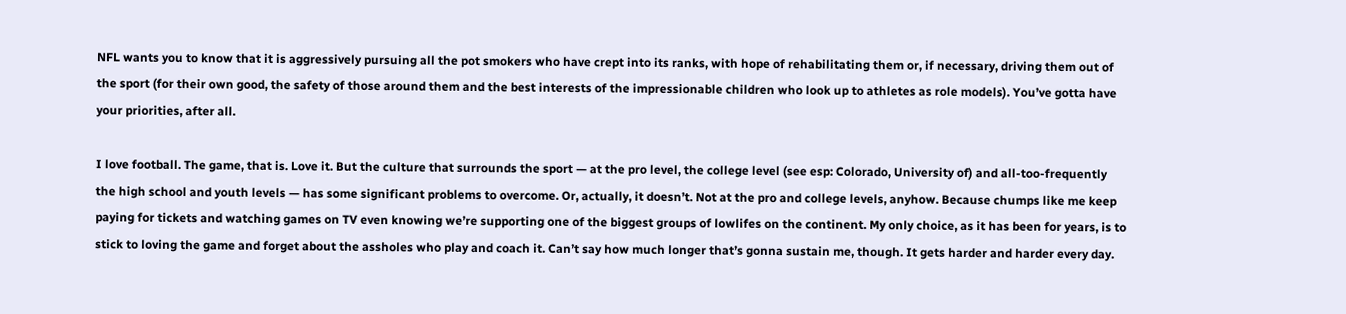NFL wants you to know that it is aggressively pursuing all the pot smokers who have crept into its ranks, with hope of rehabilitating them or, if necessary, driving them out of the sport (for their own good, the safety of those around them and the best interests of the impressionable children who look up to athletes as role models). You’ve gotta have your priorities, after all.

I love football. The game, that is. Love it. But the culture that surrounds the sport — at the pro level, the college level (see esp: Colorado, University of) and all-too-frequently the high school and youth levels — has some significant problems to overcome. Or, actually, it doesn’t. Not at the pro and college levels, anyhow. Because chumps like me keep paying for tickets and watching games on TV even knowing we’re supporting one of the biggest groups of lowlifes on the continent. My only choice, as it has been for years, is to stick to loving the game and forget about the assholes who play and coach it. Can’t say how much longer that’s gonna sustain me, though. It gets harder and harder every day.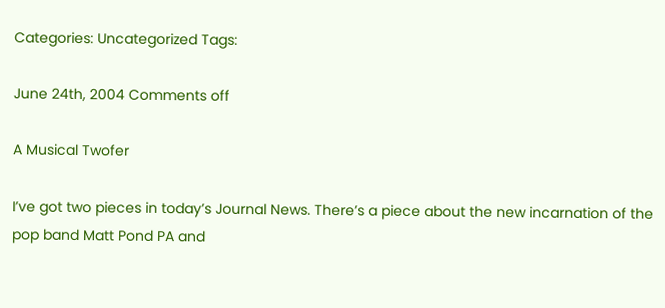Categories: Uncategorized Tags:

June 24th, 2004 Comments off

A Musical Twofer

I’ve got two pieces in today’s Journal News. There’s a piece about the new incarnation of the pop band Matt Pond PA and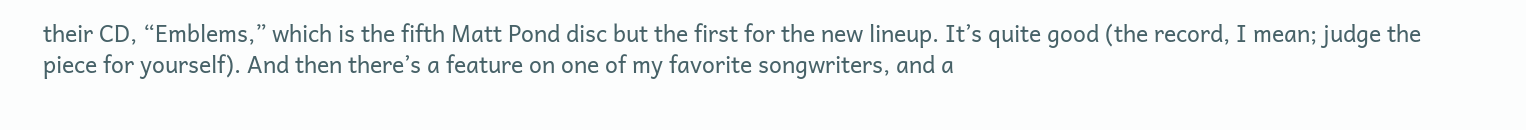their CD, “Emblems,” which is the fifth Matt Pond disc but the first for the new lineup. It’s quite good (the record, I mean; judge the piece for yourself). And then there’s a feature on one of my favorite songwriters, and a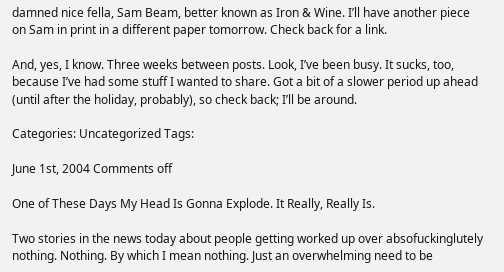damned nice fella, Sam Beam, better known as Iron & Wine. I’ll have another piece on Sam in print in a different paper tomorrow. Check back for a link.

And, yes, I know. Three weeks between posts. Look, I’ve been busy. It sucks, too, because I’ve had some stuff I wanted to share. Got a bit of a slower period up ahead (until after the holiday, probably), so check back; I’ll be around.

Categories: Uncategorized Tags:

June 1st, 2004 Comments off

One of These Days My Head Is Gonna Explode. It Really, Really Is.

Two stories in the news today about people getting worked up over absofuckinglutely nothing. Nothing. By which I mean nothing. Just an overwhelming need to be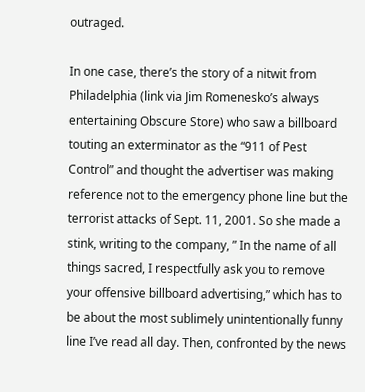outraged.

In one case, there’s the story of a nitwit from Philadelphia (link via Jim Romenesko’s always entertaining Obscure Store) who saw a billboard touting an exterminator as the “911 of Pest Control” and thought the advertiser was making reference not to the emergency phone line but the terrorist attacks of Sept. 11, 2001. So she made a stink, writing to the company, ” In the name of all things sacred, I respectfully ask you to remove your offensive billboard advertising,” which has to be about the most sublimely unintentionally funny line I’ve read all day. Then, confronted by the news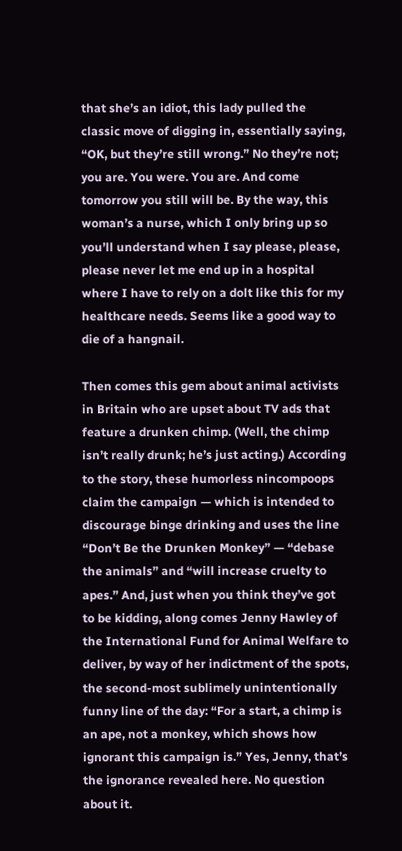that she’s an idiot, this lady pulled the classic move of digging in, essentially saying, “OK, but they’re still wrong.” No they’re not; you are. You were. You are. And come tomorrow you still will be. By the way, this woman’s a nurse, which I only bring up so you’ll understand when I say please, please, please never let me end up in a hospital where I have to rely on a dolt like this for my healthcare needs. Seems like a good way to die of a hangnail.

Then comes this gem about animal activists in Britain who are upset about TV ads that feature a drunken chimp. (Well, the chimp isn’t really drunk; he’s just acting.) According to the story, these humorless nincompoops claim the campaign — which is intended to discourage binge drinking and uses the line “Don’t Be the Drunken Monkey” — “debase the animals” and “will increase cruelty to apes.” And, just when you think they’ve got to be kidding, along comes Jenny Hawley of the International Fund for Animal Welfare to deliver, by way of her indictment of the spots, the second-most sublimely unintentionally funny line of the day: “For a start, a chimp is an ape, not a monkey, which shows how ignorant this campaign is.” Yes, Jenny, that’s the ignorance revealed here. No question about it.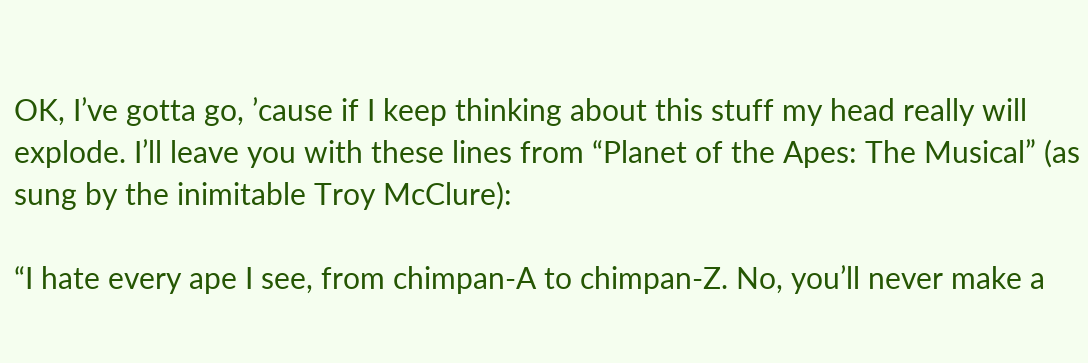OK, I’ve gotta go, ’cause if I keep thinking about this stuff my head really will explode. I’ll leave you with these lines from “Planet of the Apes: The Musical” (as sung by the inimitable Troy McClure):

“I hate every ape I see, from chimpan-A to chimpan-Z. No, you’ll never make a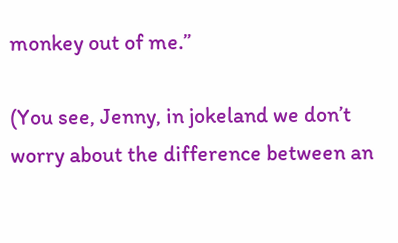monkey out of me.”

(You see, Jenny, in jokeland we don’t worry about the difference between an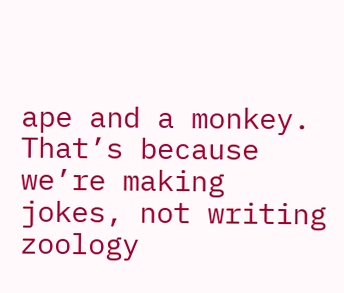ape and a monkey. That’s because we’re making jokes, not writing zoology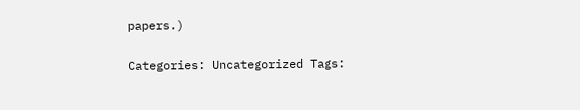papers.)

Categories: Uncategorized Tags: